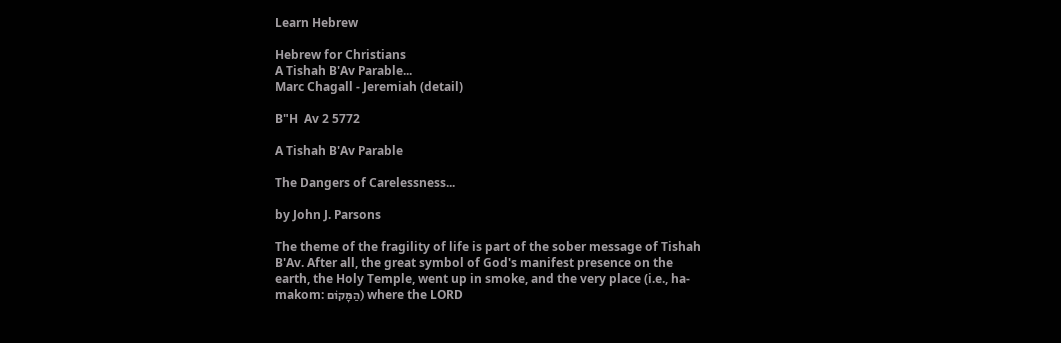Learn Hebrew

Hebrew for Christians
A Tishah B'Av Parable...
Marc Chagall - Jeremiah (detail)

B"H  Av 2 5772

A Tishah B'Av Parable

The Dangers of Carelessness...

by John J. Parsons

The theme of the fragility of life is part of the sober message of Tishah B'Av. After all, the great symbol of God's manifest presence on the earth, the Holy Temple, went up in smoke, and the very place (i.e., ha-makom: הַמָּקוֹם) where the LORD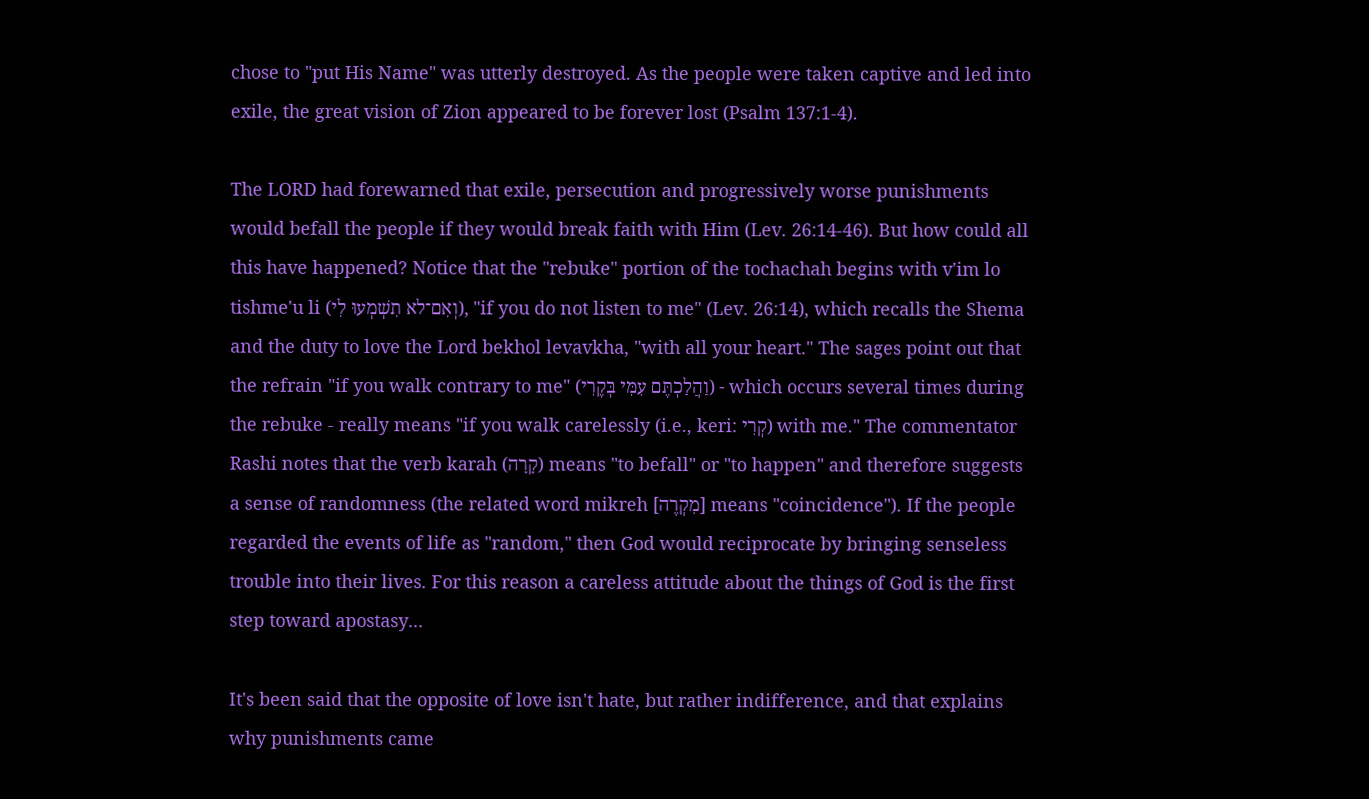chose to "put His Name" was utterly destroyed. As the people were taken captive and led into exile, the great vision of Zion appeared to be forever lost (Psalm 137:1-4).

The LORD had forewarned that exile, persecution and progressively worse punishments would befall the people if they would break faith with Him (Lev. 26:14-46). But how could all this have happened? Notice that the "rebuke" portion of the tochachah begins with v'im lo tishme'u li (וְאִם־לא תִשְׁמְעוּ לִי), "if you do not listen to me" (Lev. 26:14), which recalls the Shema and the duty to love the Lord bekhol levavkha, "with all your heart." The sages point out that the refrain "if you walk contrary to me" (וַהֲלַכְתֶּם עִמִּי בְּקֶרִי) - which occurs several times during the rebuke - really means "if you walk carelessly (i.e., keri: קְרִי) with me." The commentator Rashi notes that the verb karah (קָרָה) means "to befall" or "to happen" and therefore suggests a sense of randomness (the related word mikreh [מִקְרֶה] means "coincidence"). If the people regarded the events of life as "random," then God would reciprocate by bringing senseless trouble into their lives. For this reason a careless attitude about the things of God is the first step toward apostasy...

It's been said that the opposite of love isn't hate, but rather indifference, and that explains why punishments came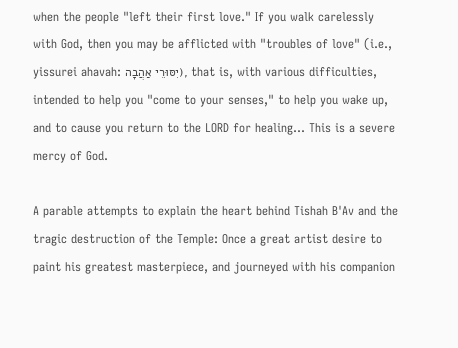when the people "left their first love." If you walk carelessly with God, then you may be afflicted with "troubles of love" (i.e., yissurei ahavah: יִסּוּרֵי אַהֲבָה), that is, with various difficulties, intended to help you "come to your senses," to help you wake up, and to cause you return to the LORD for healing... This is a severe mercy of God.

A parable attempts to explain the heart behind Tishah B'Av and the tragic destruction of the Temple: Once a great artist desire to paint his greatest masterpiece, and journeyed with his companion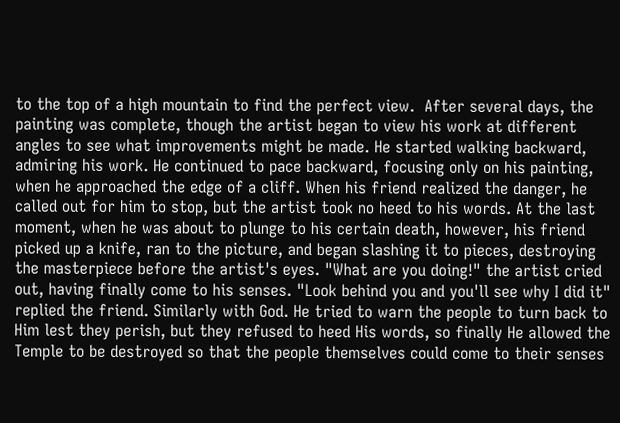to the top of a high mountain to find the perfect view.  After several days, the painting was complete, though the artist began to view his work at different angles to see what improvements might be made. He started walking backward, admiring his work. He continued to pace backward, focusing only on his painting, when he approached the edge of a cliff. When his friend realized the danger, he called out for him to stop, but the artist took no heed to his words. At the last moment, when he was about to plunge to his certain death, however, his friend picked up a knife, ran to the picture, and began slashing it to pieces, destroying the masterpiece before the artist's eyes. "What are you doing!" the artist cried out, having finally come to his senses. "Look behind you and you'll see why I did it" replied the friend. Similarly with God. He tried to warn the people to turn back to Him lest they perish, but they refused to heed His words, so finally He allowed the Temple to be destroyed so that the people themselves could come to their senses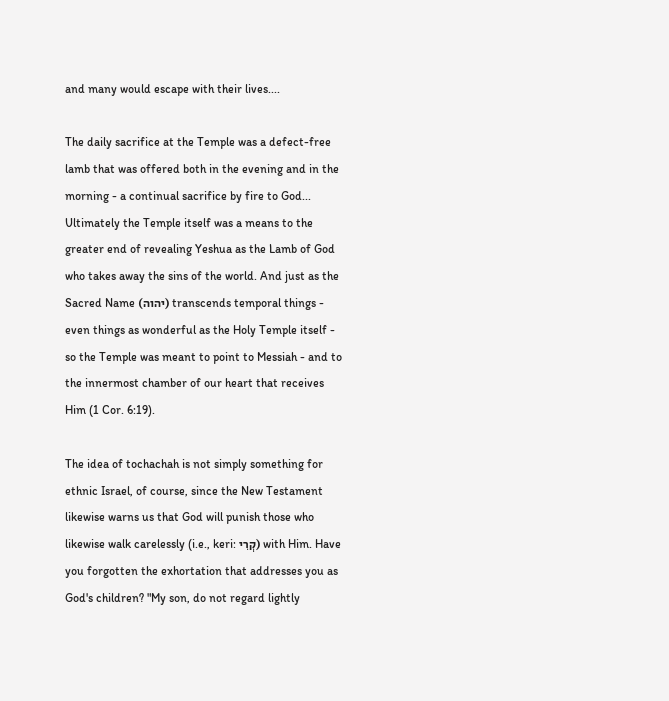and many would escape with their lives....

The daily sacrifice at the Temple was a defect-free lamb that was offered both in the evening and in the morning - a continual sacrifice by fire to God... Ultimately the Temple itself was a means to the greater end of revealing Yeshua as the Lamb of God who takes away the sins of the world. And just as the Sacred Name (יהוה) transcends temporal things - even things as wonderful as the Holy Temple itself - so the Temple was meant to point to Messiah - and to the innermost chamber of our heart that receives Him (1 Cor. 6:19).

The idea of tochachah is not simply something for ethnic Israel, of course, since the New Testament likewise warns us that God will punish those who likewise walk carelessly (i.e., keri: קְרִי) with Him. Have you forgotten the exhortation that addresses you as God's children? "My son, do not regard lightly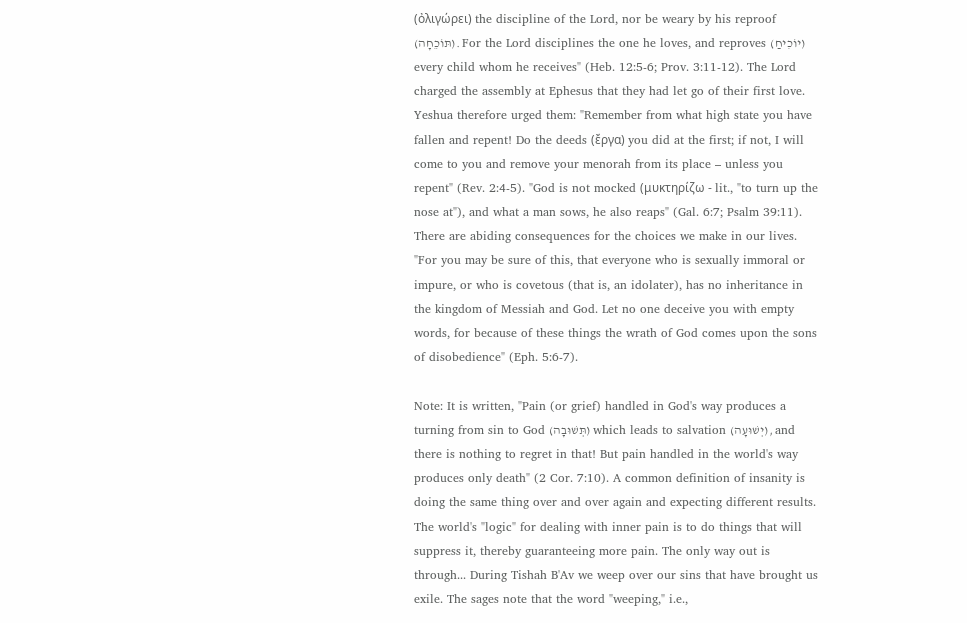(ὀλιγώρει) the discipline of the Lord, nor be weary by his reproof (תּוֹכֵחָה). For the Lord disciplines the one he loves, and reproves (יוֹכִיחַ) every child whom he receives" (Heb. 12:5-6; Prov. 3:11-12). The Lord charged the assembly at Ephesus that they had let go of their first love. Yeshua therefore urged them: "Remember from what high state you have fallen and repent! Do the deeds (ἔργα) you did at the first; if not, I will come to you and remove your menorah from its place – unless you repent" (Rev. 2:4-5). "God is not mocked (μυκτηρίζω - lit., "to turn up the nose at"), and what a man sows, he also reaps" (Gal. 6:7; Psalm 39:11). There are abiding consequences for the choices we make in our lives. "For you may be sure of this, that everyone who is sexually immoral or impure, or who is covetous (that is, an idolater), has no inheritance in the kingdom of Messiah and God. Let no one deceive you with empty words, for because of these things the wrath of God comes upon the sons of disobedience" (Eph. 5:6-7).

Note: It is written, "Pain (or grief) handled in God's way produces a turning from sin to God (תְּשׁוּבָה) which leads to salvation (יְשׁוּעָה), and there is nothing to regret in that! But pain handled in the world's way produces only death" (2 Cor. 7:10). A common definition of insanity is doing the same thing over and over again and expecting different results. The world's "logic" for dealing with inner pain is to do things that will suppress it, thereby guaranteeing more pain. The only way out is through... During Tishah B'Av we weep over our sins that have brought us exile. The sages note that the word "weeping," i.e.,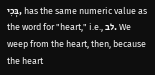בְּכִי, has the same numeric value as the word for "heart," i.e., לב. We weep from the heart, then, because the heart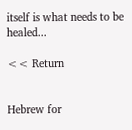itself is what needs to be healed...

<< Return


Hebrew for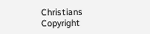Christians
Copyright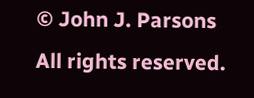© John J. Parsons
All rights reserved.